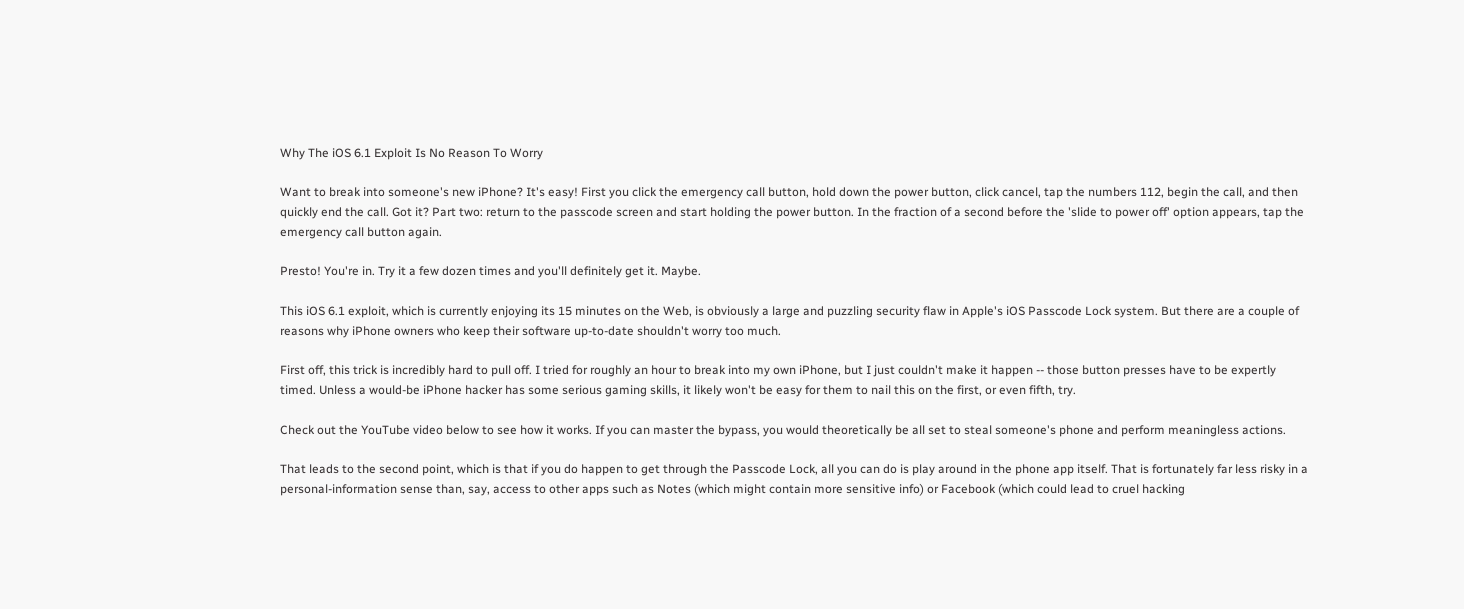Why The iOS 6.1 Exploit Is No Reason To Worry

Want to break into someone's new iPhone? It's easy! First you click the emergency call button, hold down the power button, click cancel, tap the numbers 112, begin the call, and then quickly end the call. Got it? Part two: return to the passcode screen and start holding the power button. In the fraction of a second before the 'slide to power off' option appears, tap the emergency call button again.

Presto! You're in. Try it a few dozen times and you'll definitely get it. Maybe.

This iOS 6.1 exploit, which is currently enjoying its 15 minutes on the Web, is obviously a large and puzzling security flaw in Apple's iOS Passcode Lock system. But there are a couple of reasons why iPhone owners who keep their software up-to-date shouldn't worry too much.

First off, this trick is incredibly hard to pull off. I tried for roughly an hour to break into my own iPhone, but I just couldn't make it happen -- those button presses have to be expertly timed. Unless a would-be iPhone hacker has some serious gaming skills, it likely won't be easy for them to nail this on the first, or even fifth, try.

Check out the YouTube video below to see how it works. If you can master the bypass, you would theoretically be all set to steal someone's phone and perform meaningless actions.

That leads to the second point, which is that if you do happen to get through the Passcode Lock, all you can do is play around in the phone app itself. That is fortunately far less risky in a personal-information sense than, say, access to other apps such as Notes (which might contain more sensitive info) or Facebook (which could lead to cruel hacking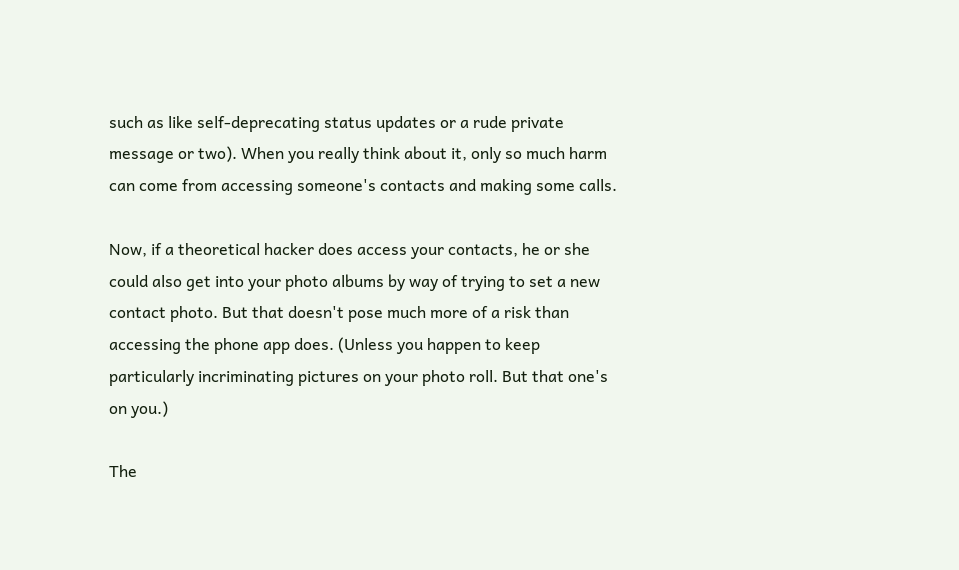such as like self-deprecating status updates or a rude private message or two). When you really think about it, only so much harm can come from accessing someone's contacts and making some calls.

Now, if a theoretical hacker does access your contacts, he or she could also get into your photo albums by way of trying to set a new contact photo. But that doesn't pose much more of a risk than accessing the phone app does. (Unless you happen to keep particularly incriminating pictures on your photo roll. But that one's on you.)

The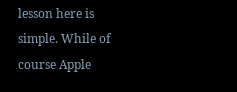lesson here is simple. While of course Apple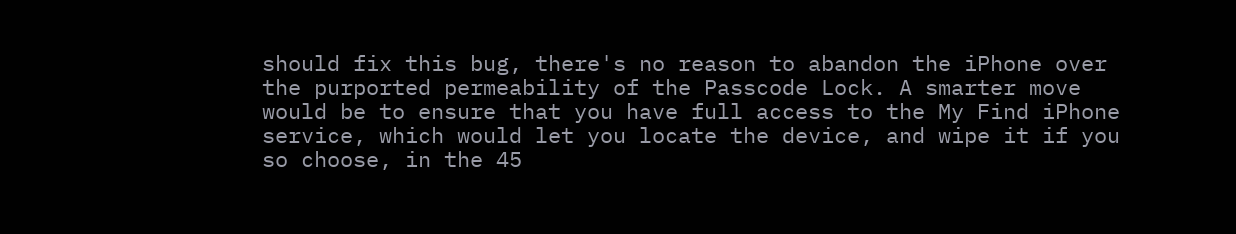should fix this bug, there's no reason to abandon the iPhone over the purported permeability of the Passcode Lock. A smarter move would be to ensure that you have full access to the My Find iPhone service, which would let you locate the device, and wipe it if you so choose, in the 45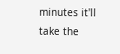minutes it'll take the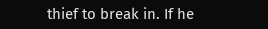thief to break in. If he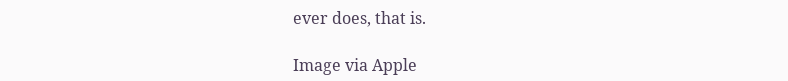ever does, that is.

Image via Apple